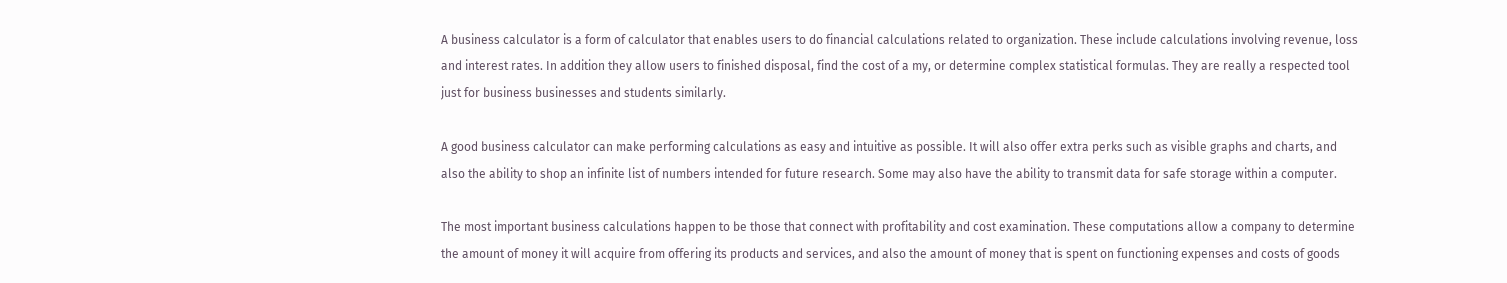A business calculator is a form of calculator that enables users to do financial calculations related to organization. These include calculations involving revenue, loss and interest rates. In addition they allow users to finished disposal, find the cost of a my, or determine complex statistical formulas. They are really a respected tool just for business businesses and students similarly.

A good business calculator can make performing calculations as easy and intuitive as possible. It will also offer extra perks such as visible graphs and charts, and also the ability to shop an infinite list of numbers intended for future research. Some may also have the ability to transmit data for safe storage within a computer.

The most important business calculations happen to be those that connect with profitability and cost examination. These computations allow a company to determine the amount of money it will acquire from offering its products and services, and also the amount of money that is spent on functioning expenses and costs of goods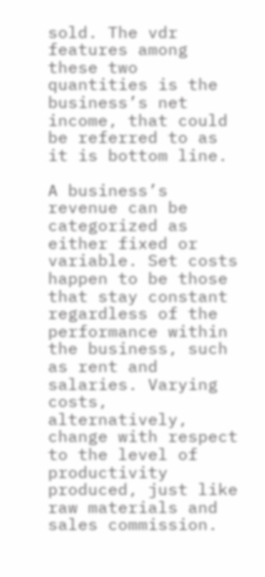sold. The vdr features among these two quantities is the business’s net income, that could be referred to as it is bottom line.

A business’s revenue can be categorized as either fixed or variable. Set costs happen to be those that stay constant regardless of the performance within the business, such as rent and salaries. Varying costs, alternatively, change with respect to the level of productivity produced, just like raw materials and sales commission.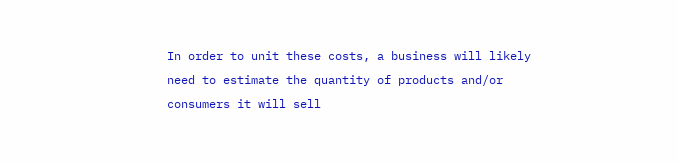In order to unit these costs, a business will likely need to estimate the quantity of products and/or consumers it will sell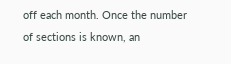off each month. Once the number of sections is known, an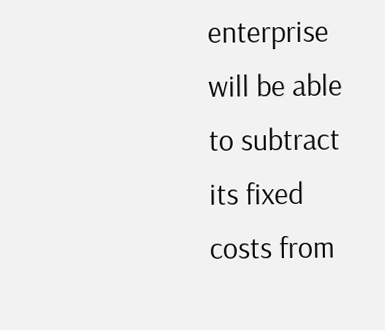enterprise will be able to subtract its fixed costs from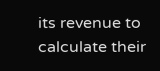its revenue to calculate their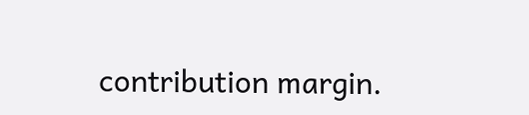contribution margin.